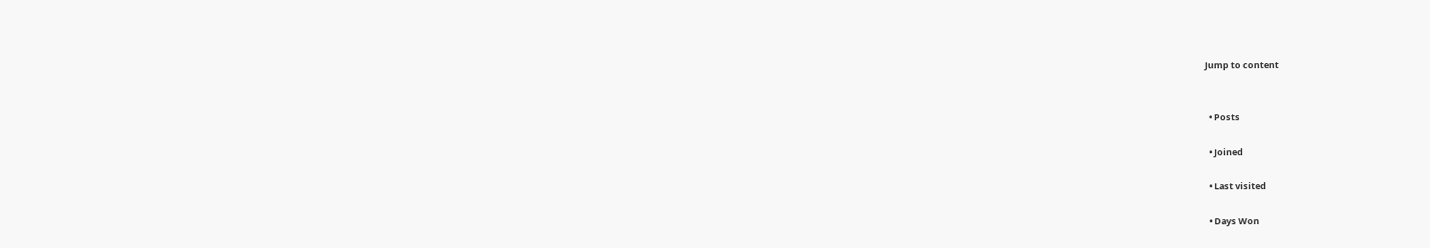Jump to content


  • Posts

  • Joined

  • Last visited

  • Days Won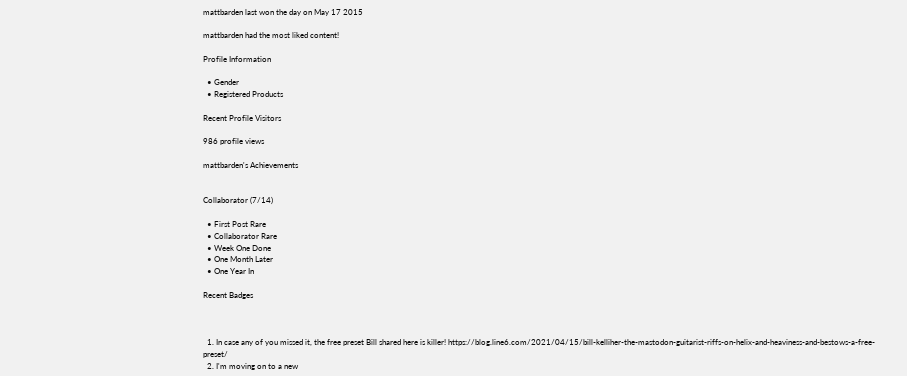mattbarden last won the day on May 17 2015

mattbarden had the most liked content!

Profile Information

  • Gender
  • Registered Products

Recent Profile Visitors

986 profile views

mattbarden's Achievements


Collaborator (7/14)

  • First Post Rare
  • Collaborator Rare
  • Week One Done
  • One Month Later
  • One Year In

Recent Badges



  1. In case any of you missed it, the free preset Bill shared here is killer! https://blog.line6.com/2021/04/15/bill-kelliher-the-mastodon-guitarist-riffs-on-helix-and-heaviness-and-bestows-a-free-preset/
  2. I'm moving on to a new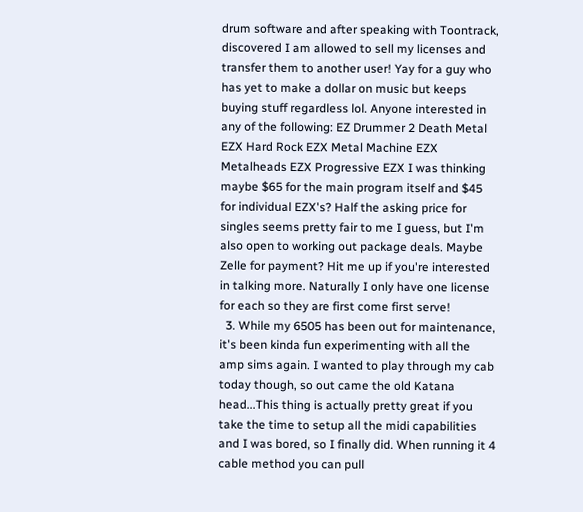drum software and after speaking with Toontrack, discovered I am allowed to sell my licenses and transfer them to another user! Yay for a guy who has yet to make a dollar on music but keeps buying stuff regardless lol. Anyone interested in any of the following: EZ Drummer 2 Death Metal EZX Hard Rock EZX Metal Machine EZX Metalheads EZX Progressive EZX I was thinking maybe $65 for the main program itself and $45 for individual EZX's? Half the asking price for singles seems pretty fair to me I guess, but I'm also open to working out package deals. Maybe Zelle for payment? Hit me up if you're interested in talking more. Naturally I only have one license for each so they are first come first serve!
  3. While my 6505 has been out for maintenance, it's been kinda fun experimenting with all the amp sims again. I wanted to play through my cab today though, so out came the old Katana head...This thing is actually pretty great if you take the time to setup all the midi capabilities and I was bored, so I finally did. When running it 4 cable method you can pull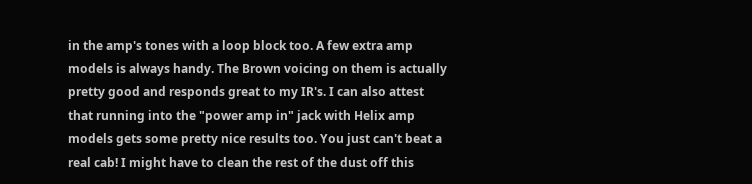in the amp's tones with a loop block too. A few extra amp models is always handy. The Brown voicing on them is actually pretty good and responds great to my IR's. I can also attest that running into the "power amp in" jack with Helix amp models gets some pretty nice results too. You just can't beat a real cab! I might have to clean the rest of the dust off this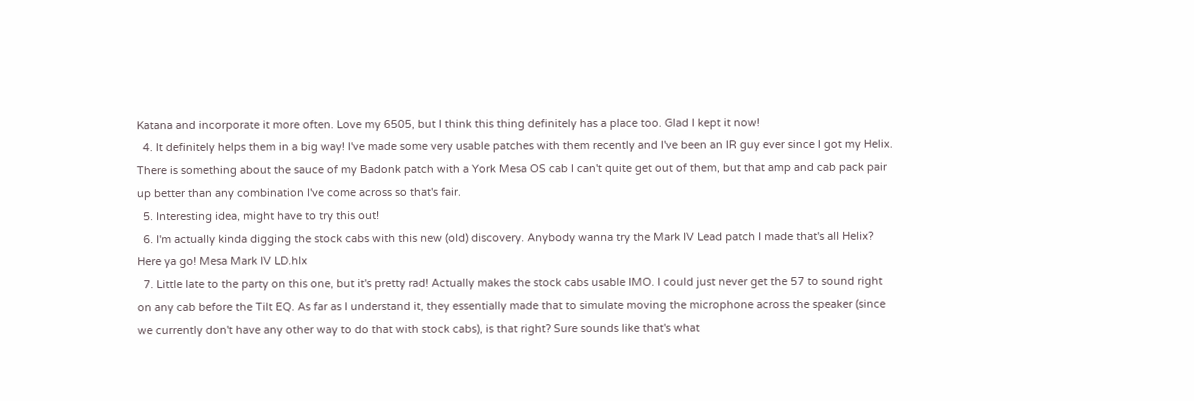Katana and incorporate it more often. Love my 6505, but I think this thing definitely has a place too. Glad I kept it now!
  4. It definitely helps them in a big way! I've made some very usable patches with them recently and I've been an IR guy ever since I got my Helix. There is something about the sauce of my Badonk patch with a York Mesa OS cab I can't quite get out of them, but that amp and cab pack pair up better than any combination I've come across so that's fair.
  5. Interesting idea, might have to try this out!
  6. I'm actually kinda digging the stock cabs with this new (old) discovery. Anybody wanna try the Mark IV Lead patch I made that's all Helix? Here ya go! Mesa Mark IV LD.hlx
  7. Little late to the party on this one, but it's pretty rad! Actually makes the stock cabs usable IMO. I could just never get the 57 to sound right on any cab before the Tilt EQ. As far as I understand it, they essentially made that to simulate moving the microphone across the speaker (since we currently don't have any other way to do that with stock cabs), is that right? Sure sounds like that's what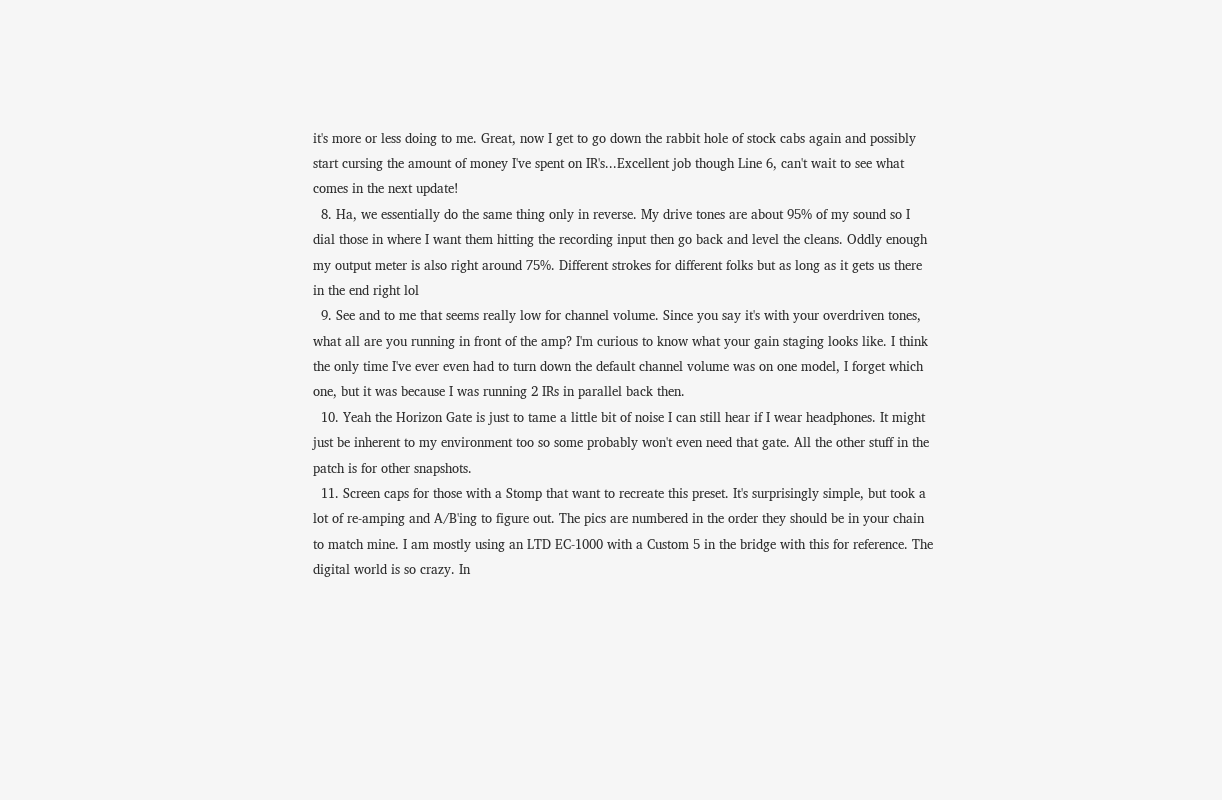it's more or less doing to me. Great, now I get to go down the rabbit hole of stock cabs again and possibly start cursing the amount of money I've spent on IR's...Excellent job though Line 6, can't wait to see what comes in the next update!
  8. Ha, we essentially do the same thing only in reverse. My drive tones are about 95% of my sound so I dial those in where I want them hitting the recording input then go back and level the cleans. Oddly enough my output meter is also right around 75%. Different strokes for different folks but as long as it gets us there in the end right lol
  9. See and to me that seems really low for channel volume. Since you say it's with your overdriven tones, what all are you running in front of the amp? I'm curious to know what your gain staging looks like. I think the only time I've ever even had to turn down the default channel volume was on one model, I forget which one, but it was because I was running 2 IRs in parallel back then.
  10. Yeah the Horizon Gate is just to tame a little bit of noise I can still hear if I wear headphones. It might just be inherent to my environment too so some probably won't even need that gate. All the other stuff in the patch is for other snapshots.
  11. Screen caps for those with a Stomp that want to recreate this preset. It's surprisingly simple, but took a lot of re-amping and A/B'ing to figure out. The pics are numbered in the order they should be in your chain to match mine. I am mostly using an LTD EC-1000 with a Custom 5 in the bridge with this for reference. The digital world is so crazy. In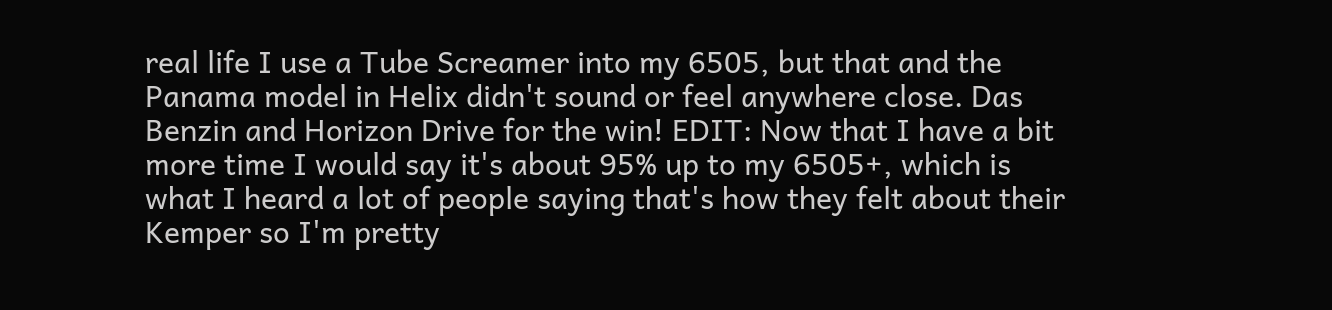real life I use a Tube Screamer into my 6505, but that and the Panama model in Helix didn't sound or feel anywhere close. Das Benzin and Horizon Drive for the win! EDIT: Now that I have a bit more time I would say it's about 95% up to my 6505+, which is what I heard a lot of people saying that's how they felt about their Kemper so I'm pretty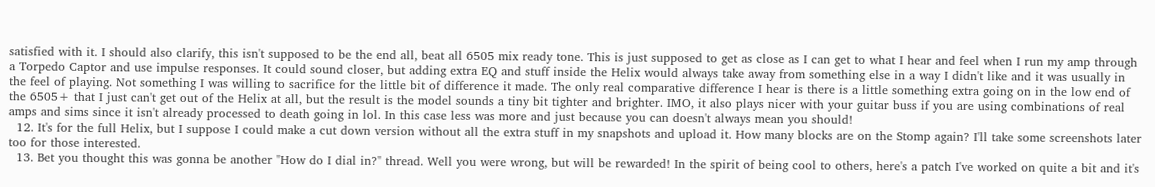satisfied with it. I should also clarify, this isn't supposed to be the end all, beat all 6505 mix ready tone. This is just supposed to get as close as I can get to what I hear and feel when I run my amp through a Torpedo Captor and use impulse responses. It could sound closer, but adding extra EQ and stuff inside the Helix would always take away from something else in a way I didn't like and it was usually in the feel of playing. Not something I was willing to sacrifice for the little bit of difference it made. The only real comparative difference I hear is there is a little something extra going on in the low end of the 6505+ that I just can't get out of the Helix at all, but the result is the model sounds a tiny bit tighter and brighter. IMO, it also plays nicer with your guitar buss if you are using combinations of real amps and sims since it isn't already processed to death going in lol. In this case less was more and just because you can doesn't always mean you should!
  12. It's for the full Helix, but I suppose I could make a cut down version without all the extra stuff in my snapshots and upload it. How many blocks are on the Stomp again? I'll take some screenshots later too for those interested.
  13. Bet you thought this was gonna be another "How do I dial in?" thread. Well you were wrong, but will be rewarded! In the spirit of being cool to others, here's a patch I've worked on quite a bit and it's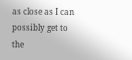as close as I can possibly get to the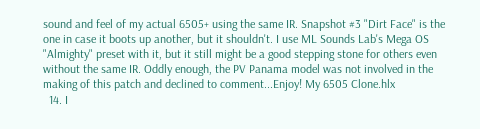sound and feel of my actual 6505+ using the same IR. Snapshot #3 "Dirt Face" is the one in case it boots up another, but it shouldn't. I use ML Sounds Lab's Mega OS "Almighty" preset with it, but it still might be a good stepping stone for others even without the same IR. Oddly enough, the PV Panama model was not involved in the making of this patch and declined to comment...Enjoy! My 6505 Clone.hlx
  14. I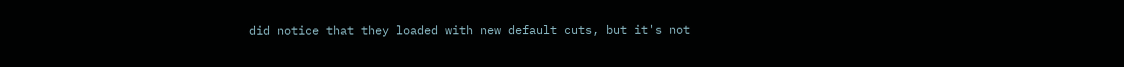did notice that they loaded with new default cuts, but it's not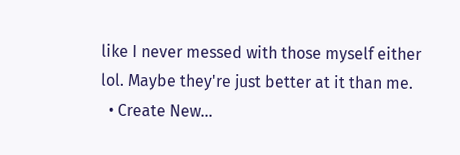like I never messed with those myself either lol. Maybe they're just better at it than me.
  • Create New...